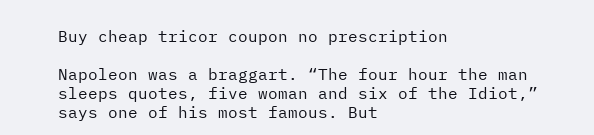Buy cheap tricor coupon no prescription

Napoleon was a braggart. “The four hour the man sleeps quotes, five woman and six of the Idiot,” says one of his most famous. But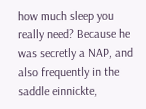how much sleep you really need? Because he was secretly a NAP, and also frequently in the saddle einnickte,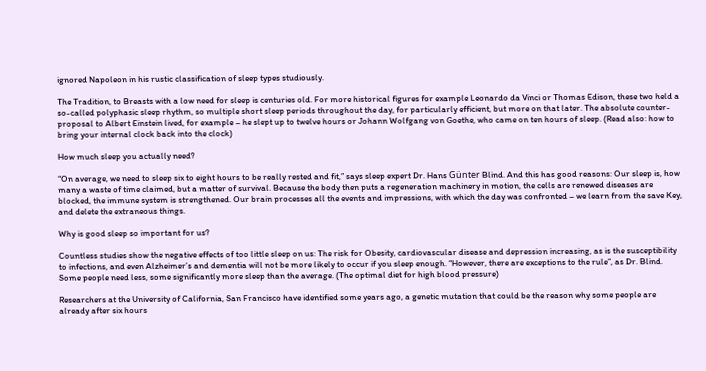ignored Napoleon in his rustic classification of sleep types studiously.

The Tradition, to Breasts with a low need for sleep is centuries old. For more historical figures for example Leonardo da Vinci or Thomas Edison, these two held a so-called polyphasic sleep rhythm, so multiple short sleep periods throughout the day, for particularly efficient, but more on that later. The absolute counter-proposal to Albert Einstein lived, for example – he slept up to twelve hours or Johann Wolfgang von Goethe, who came on ten hours of sleep. (Read also: how to bring your internal clock back into the clock)

How much sleep you actually need?

“On average, we need to sleep six to eight hours to be really rested and fit,” says sleep expert Dr. Hans Günter Blind. And this has good reasons: Our sleep is, how many a waste of time claimed, but a matter of survival. Because the body then puts a regeneration machinery in motion, the cells are renewed diseases are blocked, the immune system is strengthened. Our brain processes all the events and impressions, with which the day was confronted – we learn from the save Key, and delete the extraneous things.

Why is good sleep so important for us?

Countless studies show the negative effects of too little sleep on us: The risk for Obesity, cardiovascular disease and depression increasing, as is the susceptibility to infections, and even Alzheimer’s and dementia will not be more likely to occur if you sleep enough. “However, there are exceptions to the rule”, as Dr. Blind. Some people need less, some significantly more sleep than the average. (The optimal diet for high blood pressure)

Researchers at the University of California, San Francisco have identified some years ago, a genetic mutation that could be the reason why some people are already after six hours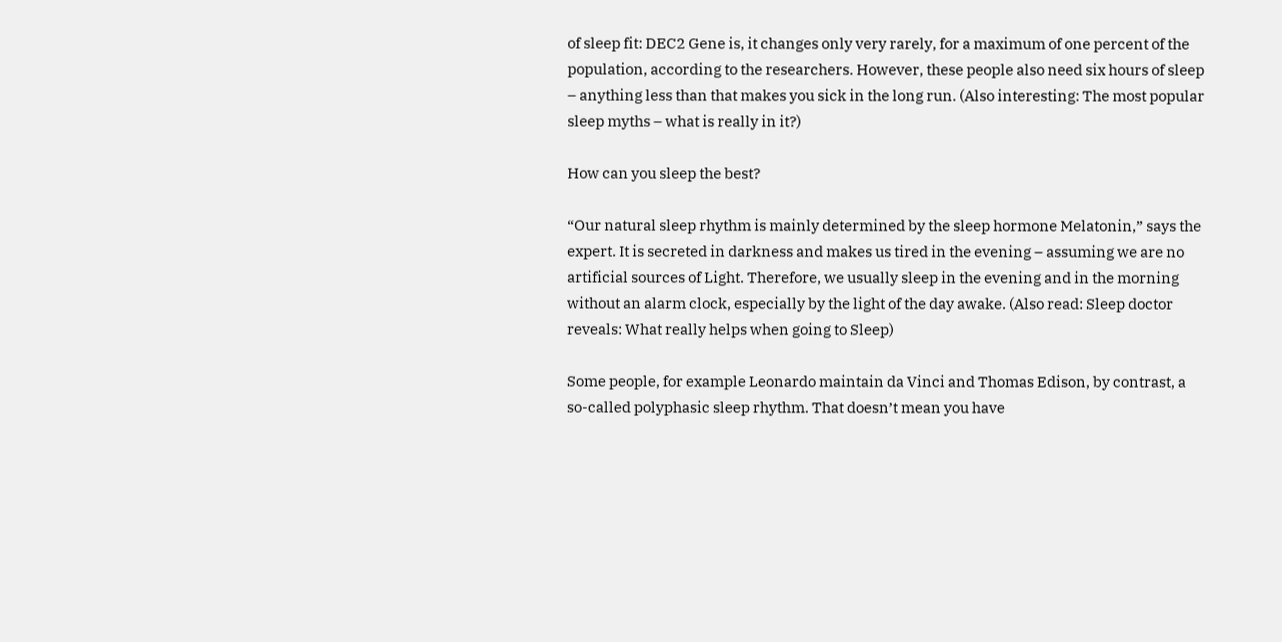of sleep fit: DEC2 Gene is, it changes only very rarely, for a maximum of one percent of the population, according to the researchers. However, these people also need six hours of sleep – anything less than that makes you sick in the long run. (Also interesting: The most popular sleep myths – what is really in it?)

How can you sleep the best?

“Our natural sleep rhythm is mainly determined by the sleep hormone Melatonin,” says the expert. It is secreted in darkness and makes us tired in the evening – assuming we are no artificial sources of Light. Therefore, we usually sleep in the evening and in the morning without an alarm clock, especially by the light of the day awake. (Also read: Sleep doctor reveals: What really helps when going to Sleep)

Some people, for example Leonardo maintain da Vinci and Thomas Edison, by contrast, a so-called polyphasic sleep rhythm. That doesn’t mean you have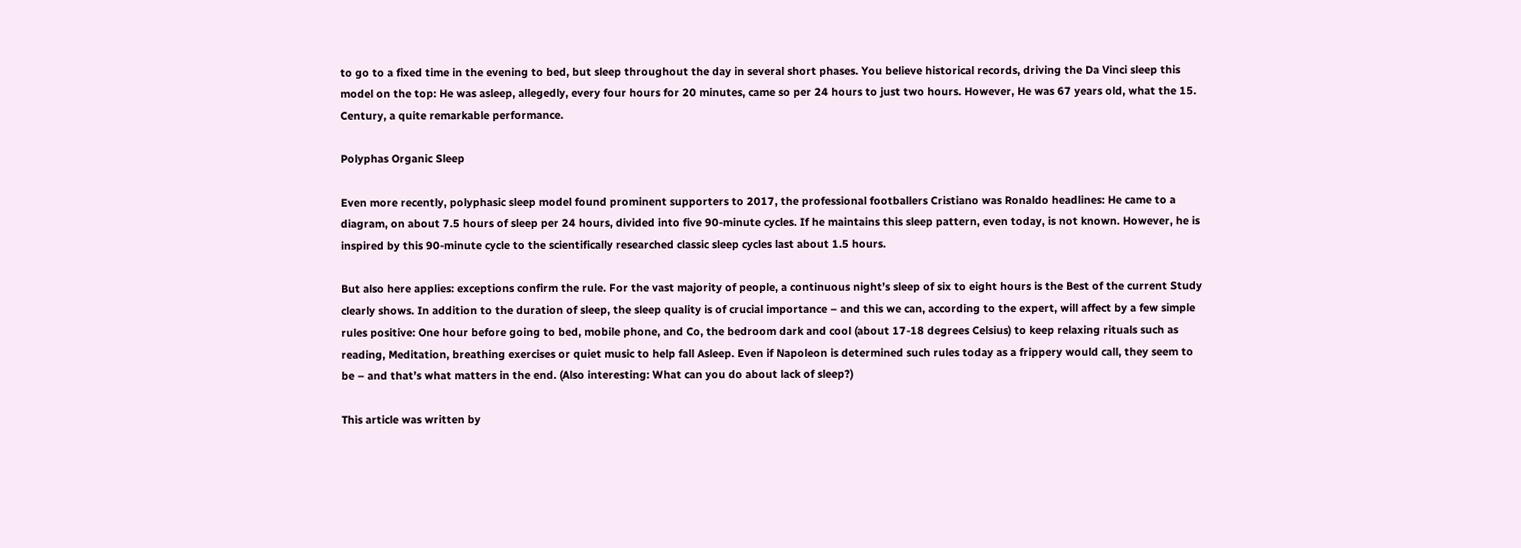to go to a fixed time in the evening to bed, but sleep throughout the day in several short phases. You believe historical records, driving the Da Vinci sleep this model on the top: He was asleep, allegedly, every four hours for 20 minutes, came so per 24 hours to just two hours. However, He was 67 years old, what the 15. Century, a quite remarkable performance.

Polyphas Organic Sleep

Even more recently, polyphasic sleep model found prominent supporters to 2017, the professional footballers Cristiano was Ronaldo headlines: He came to a diagram, on about 7.5 hours of sleep per 24 hours, divided into five 90-minute cycles. If he maintains this sleep pattern, even today, is not known. However, he is inspired by this 90-minute cycle to the scientifically researched classic sleep cycles last about 1.5 hours.

But also here applies: exceptions confirm the rule. For the vast majority of people, a continuous night’s sleep of six to eight hours is the Best of the current Study clearly shows. In addition to the duration of sleep, the sleep quality is of crucial importance – and this we can, according to the expert, will affect by a few simple rules positive: One hour before going to bed, mobile phone, and Co, the bedroom dark and cool (about 17-18 degrees Celsius) to keep relaxing rituals such as reading, Meditation, breathing exercises or quiet music to help fall Asleep. Even if Napoleon is determined such rules today as a frippery would call, they seem to be – and that’s what matters in the end. (Also interesting: What can you do about lack of sleep?)

This article was written by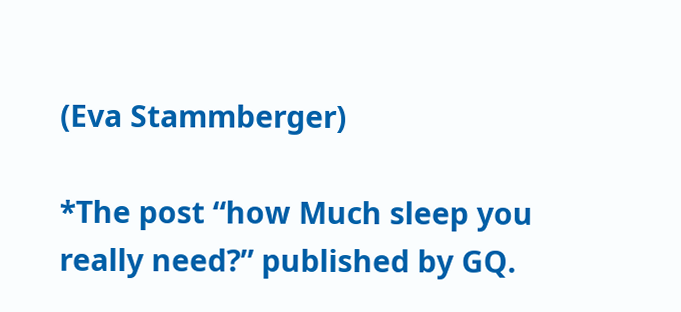(Eva Stammberger)

*The post “how Much sleep you really need?” published by GQ.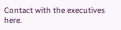Contact with the executives here.